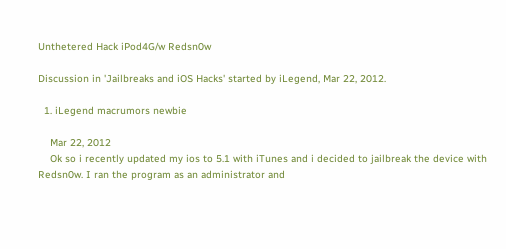Unthetered Hack iPod4G/w Redsn0w

Discussion in 'Jailbreaks and iOS Hacks' started by iLegend, Mar 22, 2012.

  1. iLegend macrumors newbie

    Mar 22, 2012
    Ok so i recently updated my ios to 5.1 with iTunes and i decided to jailbreak the device with Redsn0w. I ran the program as an administrator and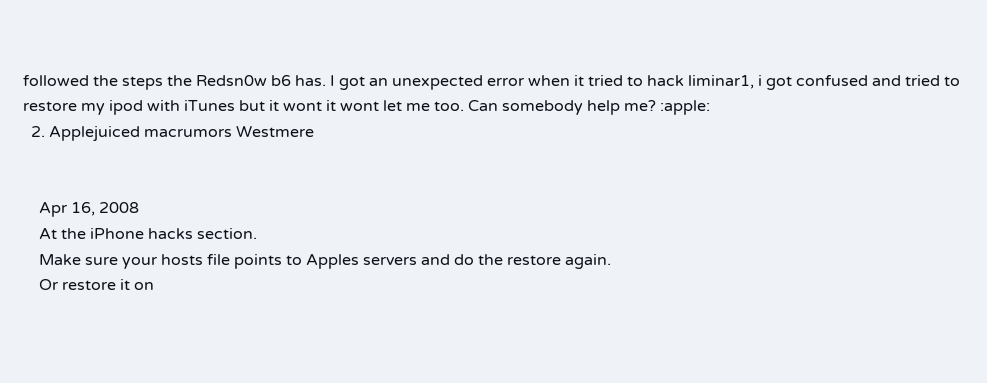followed the steps the Redsn0w b6 has. I got an unexpected error when it tried to hack liminar1, i got confused and tried to restore my ipod with iTunes but it wont it wont let me too. Can somebody help me? :apple:
  2. Applejuiced macrumors Westmere


    Apr 16, 2008
    At the iPhone hacks section.
    Make sure your hosts file points to Apples servers and do the restore again.
    Or restore it on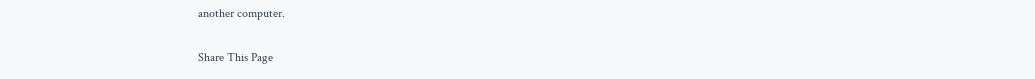another computer.

Share This Page